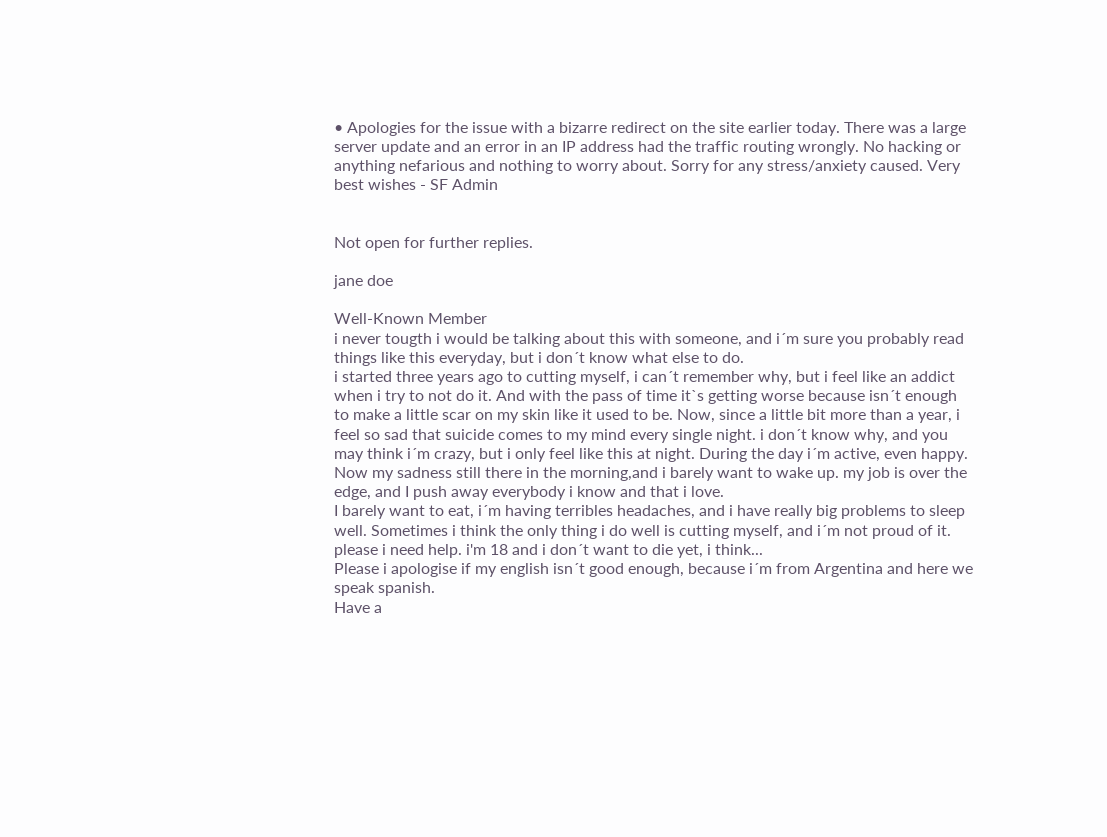• Apologies for the issue with a bizarre redirect on the site earlier today. There was a large server update and an error in an IP address had the traffic routing wrongly. No hacking or anything nefarious and nothing to worry about. Sorry for any stress/anxiety caused. Very best wishes - SF Admin


Not open for further replies.

jane doe

Well-Known Member
i never tougth i would be talking about this with someone, and i´m sure you probably read things like this everyday, but i don´t know what else to do.
i started three years ago to cutting myself, i can´t remember why, but i feel like an addict when i try to not do it. And with the pass of time it`s getting worse because isn´t enough to make a little scar on my skin like it used to be. Now, since a little bit more than a year, i feel so sad that suicide comes to my mind every single night. i don´t know why, and you may think i´m crazy, but i only feel like this at night. During the day i´m active, even happy.
Now my sadness still there in the morning,and i barely want to wake up. my job is over the edge, and I push away everybody i know and that i love.
I barely want to eat, i´m having terribles headaches, and i have really big problems to sleep well. Sometimes i think the only thing i do well is cutting myself, and i´m not proud of it. please i need help. i'm 18 and i don´t want to die yet, i think...
Please i apologise if my english isn´t good enough, because i´m from Argentina and here we speak spanish.
Have a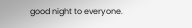good night to everyone.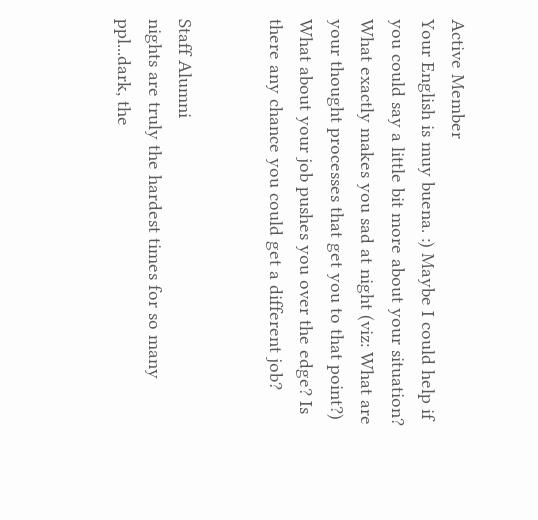Active Member
Your English is muy buena. :) Maybe I could help if you could say a little bit more about your situation? What exactly makes you sad at night (viz: What are your thought processes that get you to that point?) What about your job pushes you over the edge? Is there any chance you could get a different job?


Staff Alumni
nights are truly the hardest times for so many ppl...dark, the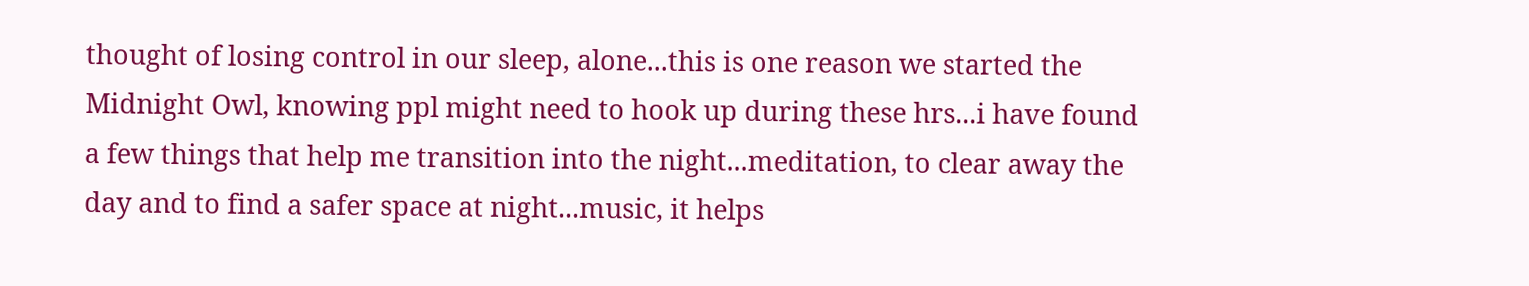thought of losing control in our sleep, alone...this is one reason we started the Midnight Owl, knowing ppl might need to hook up during these hrs...i have found a few things that help me transition into the night...meditation, to clear away the day and to find a safer space at night...music, it helps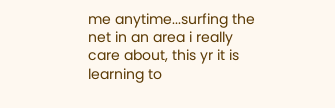me anytime...surfing the net in an area i really care about, this yr it is learning to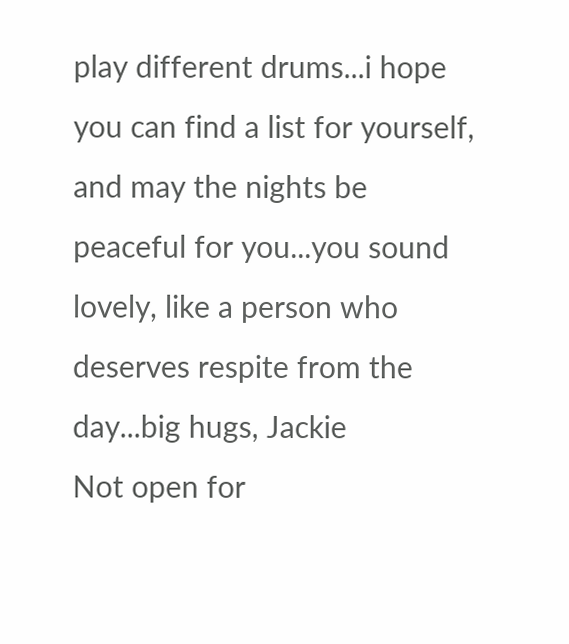play different drums...i hope you can find a list for yourself, and may the nights be peaceful for you...you sound lovely, like a person who deserves respite from the day...big hugs, Jackie
Not open for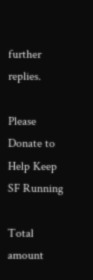further replies.

Please Donate to Help Keep SF Running

Total amount